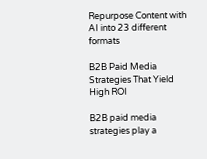Repurpose Content with AI into 23 different formats

B2B Paid Media Strategies That Yield High ROI

B2B paid media strategies play a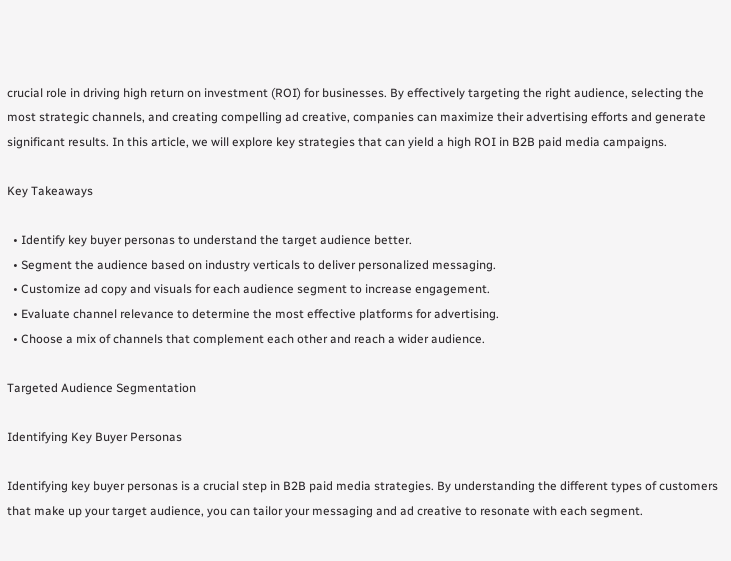crucial role in driving high return on investment (ROI) for businesses. By effectively targeting the right audience, selecting the most strategic channels, and creating compelling ad creative, companies can maximize their advertising efforts and generate significant results. In this article, we will explore key strategies that can yield a high ROI in B2B paid media campaigns.

Key Takeaways

  • Identify key buyer personas to understand the target audience better.
  • Segment the audience based on industry verticals to deliver personalized messaging.
  • Customize ad copy and visuals for each audience segment to increase engagement.
  • Evaluate channel relevance to determine the most effective platforms for advertising.
  • Choose a mix of channels that complement each other and reach a wider audience.

Targeted Audience Segmentation

Identifying Key Buyer Personas

Identifying key buyer personas is a crucial step in B2B paid media strategies. By understanding the different types of customers that make up your target audience, you can tailor your messaging and ad creative to resonate with each segment.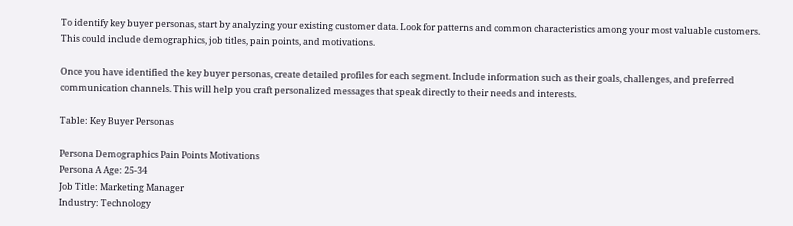To identify key buyer personas, start by analyzing your existing customer data. Look for patterns and common characteristics among your most valuable customers. This could include demographics, job titles, pain points, and motivations.

Once you have identified the key buyer personas, create detailed profiles for each segment. Include information such as their goals, challenges, and preferred communication channels. This will help you craft personalized messages that speak directly to their needs and interests.

Table: Key Buyer Personas

Persona Demographics Pain Points Motivations
Persona A Age: 25-34
Job Title: Marketing Manager
Industry: Technology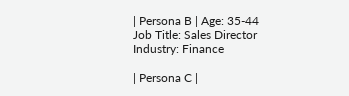| Persona B | Age: 35-44
Job Title: Sales Director
Industry: Finance

| Persona C |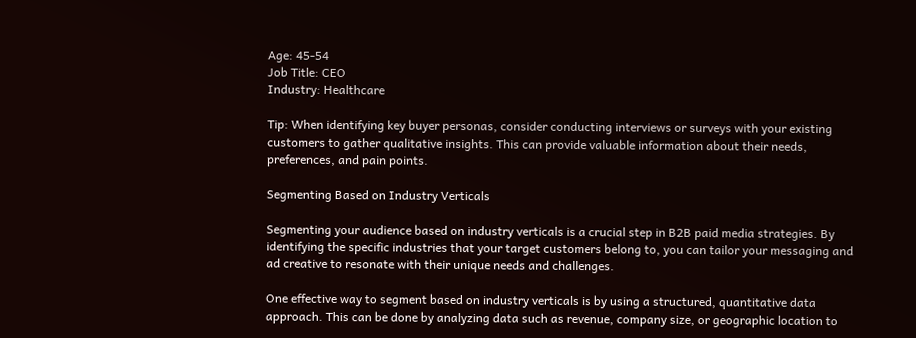Age: 45-54
Job Title: CEO
Industry: Healthcare

Tip: When identifying key buyer personas, consider conducting interviews or surveys with your existing customers to gather qualitative insights. This can provide valuable information about their needs, preferences, and pain points.

Segmenting Based on Industry Verticals

Segmenting your audience based on industry verticals is a crucial step in B2B paid media strategies. By identifying the specific industries that your target customers belong to, you can tailor your messaging and ad creative to resonate with their unique needs and challenges.

One effective way to segment based on industry verticals is by using a structured, quantitative data approach. This can be done by analyzing data such as revenue, company size, or geographic location to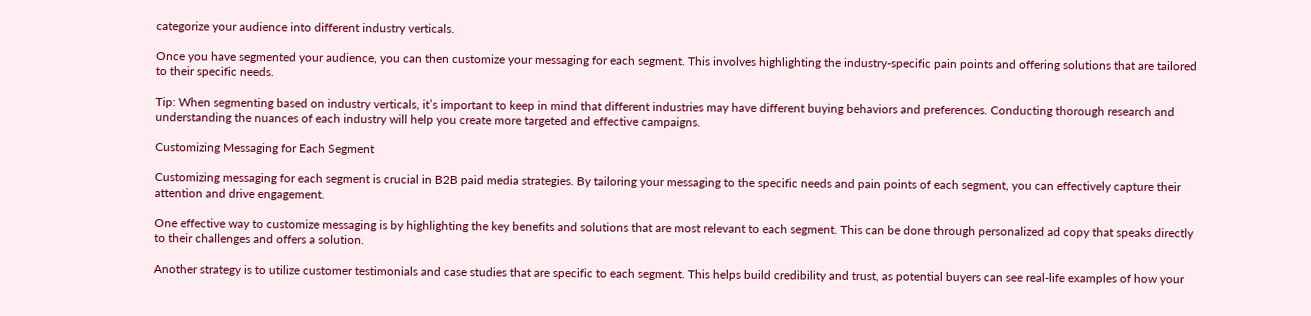categorize your audience into different industry verticals.

Once you have segmented your audience, you can then customize your messaging for each segment. This involves highlighting the industry-specific pain points and offering solutions that are tailored to their specific needs.

Tip: When segmenting based on industry verticals, it’s important to keep in mind that different industries may have different buying behaviors and preferences. Conducting thorough research and understanding the nuances of each industry will help you create more targeted and effective campaigns.

Customizing Messaging for Each Segment

Customizing messaging for each segment is crucial in B2B paid media strategies. By tailoring your messaging to the specific needs and pain points of each segment, you can effectively capture their attention and drive engagement.

One effective way to customize messaging is by highlighting the key benefits and solutions that are most relevant to each segment. This can be done through personalized ad copy that speaks directly to their challenges and offers a solution.

Another strategy is to utilize customer testimonials and case studies that are specific to each segment. This helps build credibility and trust, as potential buyers can see real-life examples of how your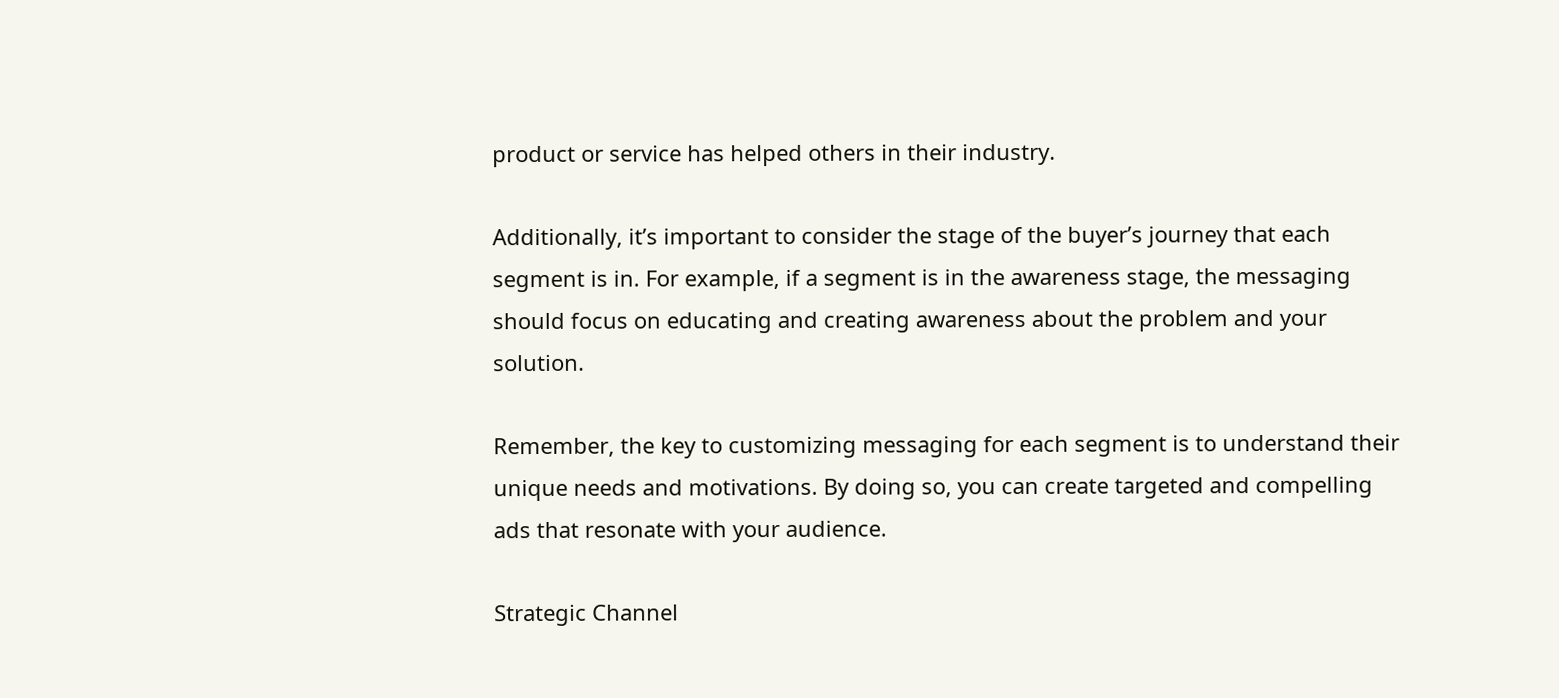product or service has helped others in their industry.

Additionally, it’s important to consider the stage of the buyer’s journey that each segment is in. For example, if a segment is in the awareness stage, the messaging should focus on educating and creating awareness about the problem and your solution.

Remember, the key to customizing messaging for each segment is to understand their unique needs and motivations. By doing so, you can create targeted and compelling ads that resonate with your audience.

Strategic Channel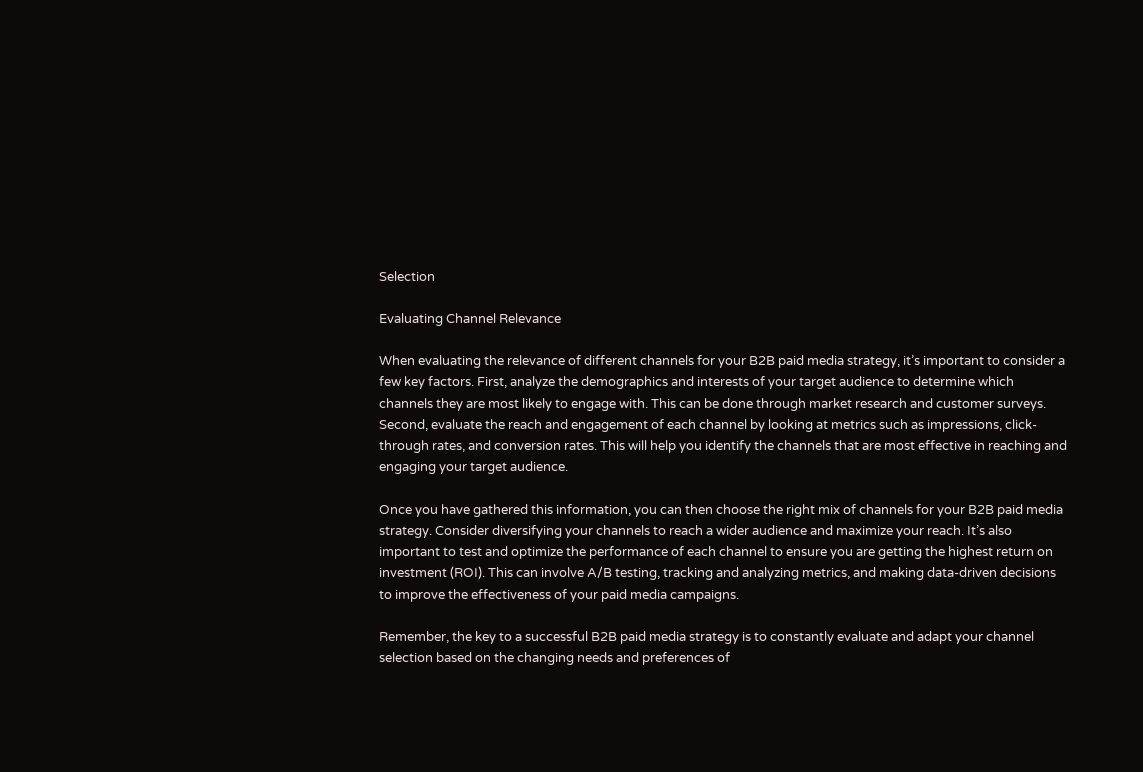Selection

Evaluating Channel Relevance

When evaluating the relevance of different channels for your B2B paid media strategy, it’s important to consider a few key factors. First, analyze the demographics and interests of your target audience to determine which channels they are most likely to engage with. This can be done through market research and customer surveys. Second, evaluate the reach and engagement of each channel by looking at metrics such as impressions, click-through rates, and conversion rates. This will help you identify the channels that are most effective in reaching and engaging your target audience.

Once you have gathered this information, you can then choose the right mix of channels for your B2B paid media strategy. Consider diversifying your channels to reach a wider audience and maximize your reach. It’s also important to test and optimize the performance of each channel to ensure you are getting the highest return on investment (ROI). This can involve A/B testing, tracking and analyzing metrics, and making data-driven decisions to improve the effectiveness of your paid media campaigns.

Remember, the key to a successful B2B paid media strategy is to constantly evaluate and adapt your channel selection based on the changing needs and preferences of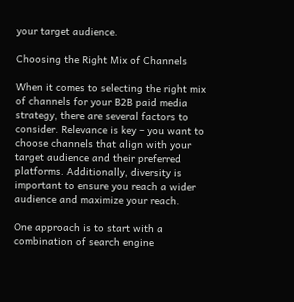your target audience.

Choosing the Right Mix of Channels

When it comes to selecting the right mix of channels for your B2B paid media strategy, there are several factors to consider. Relevance is key – you want to choose channels that align with your target audience and their preferred platforms. Additionally, diversity is important to ensure you reach a wider audience and maximize your reach.

One approach is to start with a combination of search engine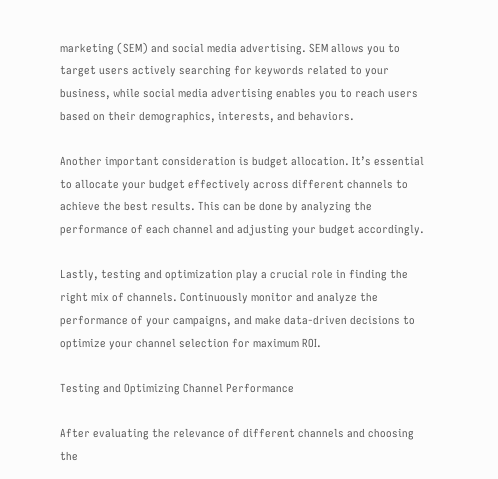marketing (SEM) and social media advertising. SEM allows you to target users actively searching for keywords related to your business, while social media advertising enables you to reach users based on their demographics, interests, and behaviors.

Another important consideration is budget allocation. It’s essential to allocate your budget effectively across different channels to achieve the best results. This can be done by analyzing the performance of each channel and adjusting your budget accordingly.

Lastly, testing and optimization play a crucial role in finding the right mix of channels. Continuously monitor and analyze the performance of your campaigns, and make data-driven decisions to optimize your channel selection for maximum ROI.

Testing and Optimizing Channel Performance

After evaluating the relevance of different channels and choosing the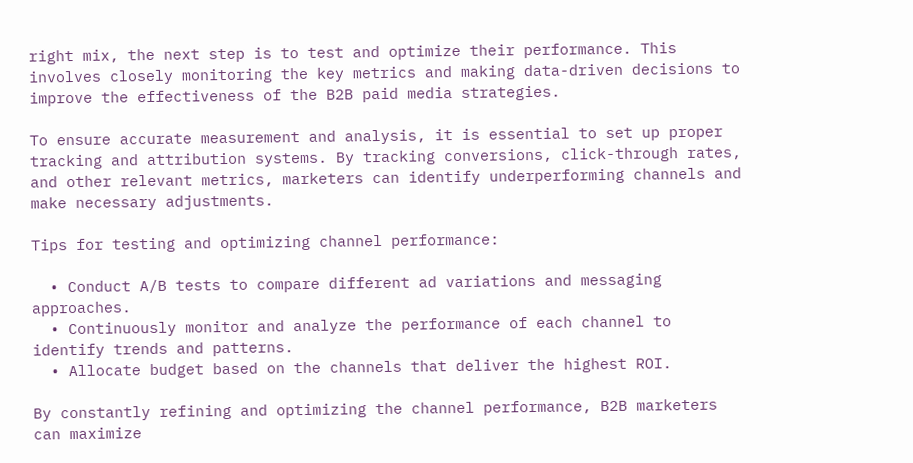right mix, the next step is to test and optimize their performance. This involves closely monitoring the key metrics and making data-driven decisions to improve the effectiveness of the B2B paid media strategies.

To ensure accurate measurement and analysis, it is essential to set up proper tracking and attribution systems. By tracking conversions, click-through rates, and other relevant metrics, marketers can identify underperforming channels and make necessary adjustments.

Tips for testing and optimizing channel performance:

  • Conduct A/B tests to compare different ad variations and messaging approaches.
  • Continuously monitor and analyze the performance of each channel to identify trends and patterns.
  • Allocate budget based on the channels that deliver the highest ROI.

By constantly refining and optimizing the channel performance, B2B marketers can maximize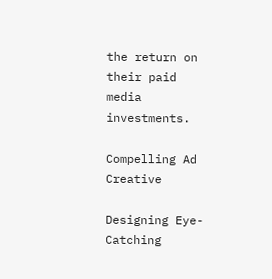the return on their paid media investments.

Compelling Ad Creative

Designing Eye-Catching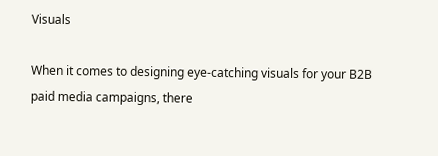Visuals

When it comes to designing eye-catching visuals for your B2B paid media campaigns, there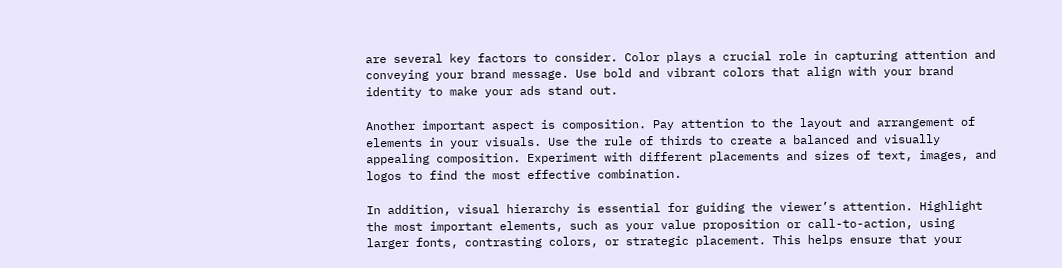are several key factors to consider. Color plays a crucial role in capturing attention and conveying your brand message. Use bold and vibrant colors that align with your brand identity to make your ads stand out.

Another important aspect is composition. Pay attention to the layout and arrangement of elements in your visuals. Use the rule of thirds to create a balanced and visually appealing composition. Experiment with different placements and sizes of text, images, and logos to find the most effective combination.

In addition, visual hierarchy is essential for guiding the viewer’s attention. Highlight the most important elements, such as your value proposition or call-to-action, using larger fonts, contrasting colors, or strategic placement. This helps ensure that your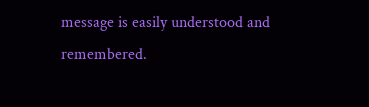message is easily understood and remembered.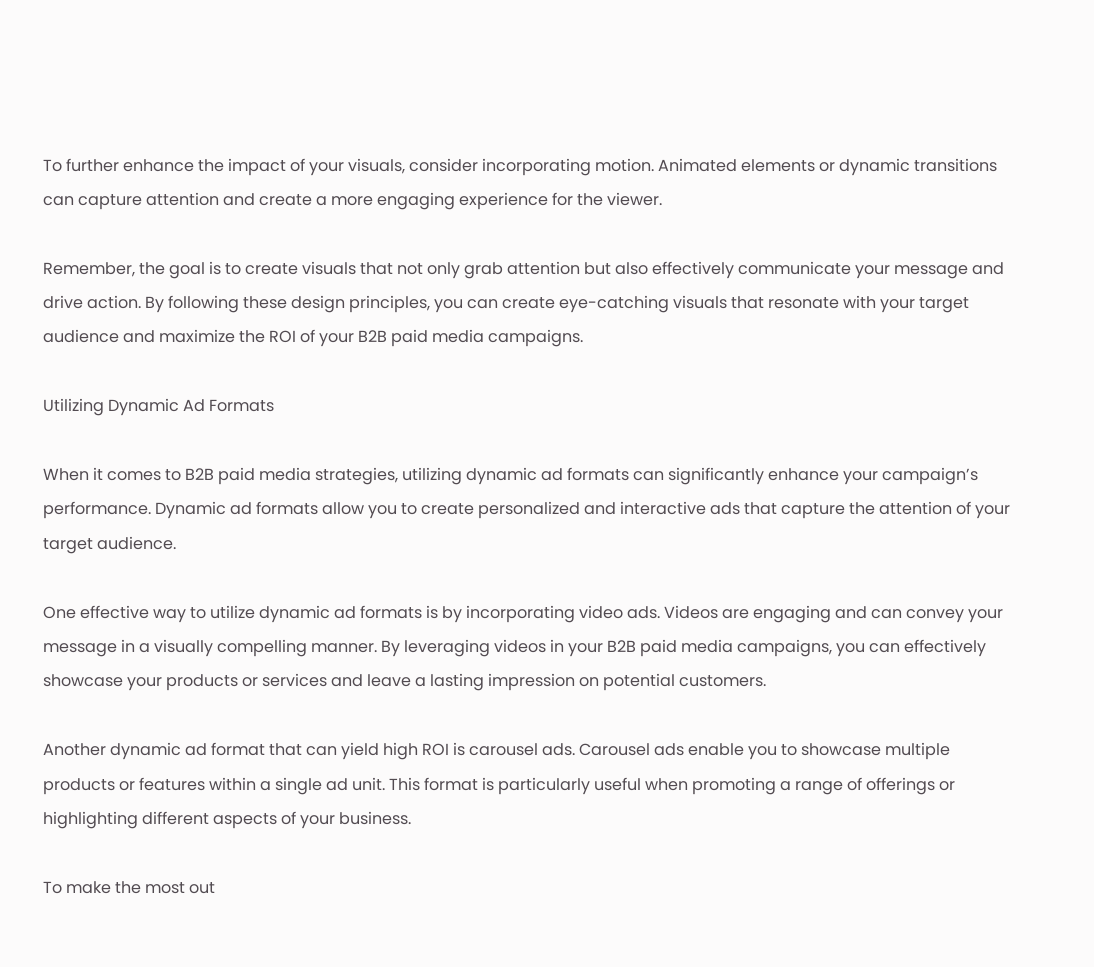To further enhance the impact of your visuals, consider incorporating motion. Animated elements or dynamic transitions can capture attention and create a more engaging experience for the viewer.

Remember, the goal is to create visuals that not only grab attention but also effectively communicate your message and drive action. By following these design principles, you can create eye-catching visuals that resonate with your target audience and maximize the ROI of your B2B paid media campaigns.

Utilizing Dynamic Ad Formats

When it comes to B2B paid media strategies, utilizing dynamic ad formats can significantly enhance your campaign’s performance. Dynamic ad formats allow you to create personalized and interactive ads that capture the attention of your target audience.

One effective way to utilize dynamic ad formats is by incorporating video ads. Videos are engaging and can convey your message in a visually compelling manner. By leveraging videos in your B2B paid media campaigns, you can effectively showcase your products or services and leave a lasting impression on potential customers.

Another dynamic ad format that can yield high ROI is carousel ads. Carousel ads enable you to showcase multiple products or features within a single ad unit. This format is particularly useful when promoting a range of offerings or highlighting different aspects of your business.

To make the most out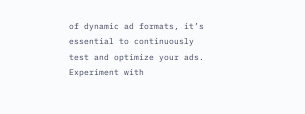of dynamic ad formats, it’s essential to continuously test and optimize your ads. Experiment with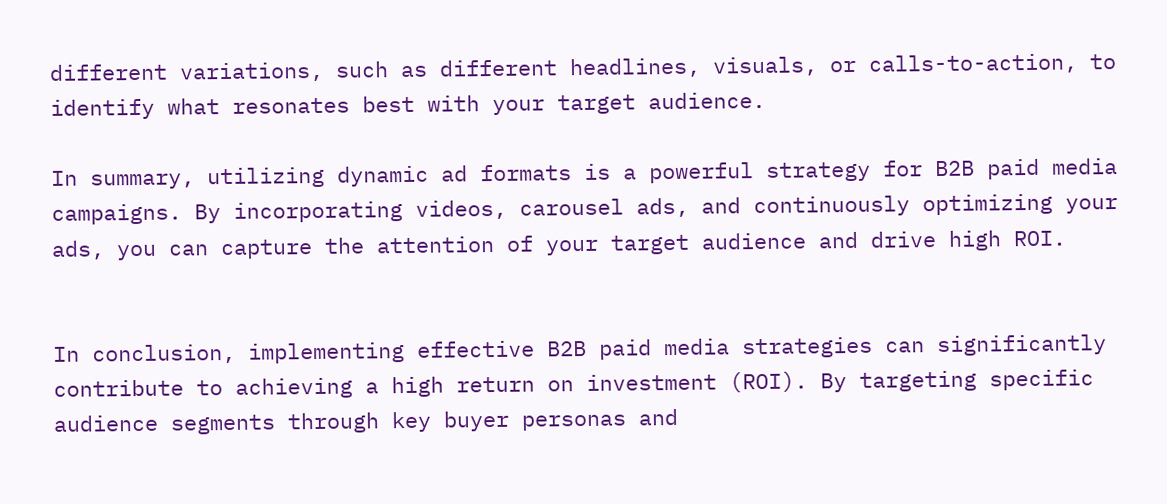different variations, such as different headlines, visuals, or calls-to-action, to identify what resonates best with your target audience.

In summary, utilizing dynamic ad formats is a powerful strategy for B2B paid media campaigns. By incorporating videos, carousel ads, and continuously optimizing your ads, you can capture the attention of your target audience and drive high ROI.


In conclusion, implementing effective B2B paid media strategies can significantly contribute to achieving a high return on investment (ROI). By targeting specific audience segments through key buyer personas and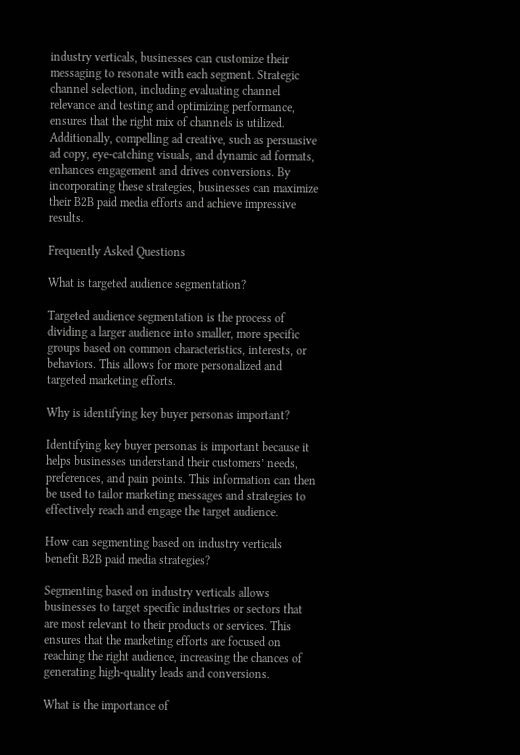industry verticals, businesses can customize their messaging to resonate with each segment. Strategic channel selection, including evaluating channel relevance and testing and optimizing performance, ensures that the right mix of channels is utilized. Additionally, compelling ad creative, such as persuasive ad copy, eye-catching visuals, and dynamic ad formats, enhances engagement and drives conversions. By incorporating these strategies, businesses can maximize their B2B paid media efforts and achieve impressive results.

Frequently Asked Questions

What is targeted audience segmentation?

Targeted audience segmentation is the process of dividing a larger audience into smaller, more specific groups based on common characteristics, interests, or behaviors. This allows for more personalized and targeted marketing efforts.

Why is identifying key buyer personas important?

Identifying key buyer personas is important because it helps businesses understand their customers’ needs, preferences, and pain points. This information can then be used to tailor marketing messages and strategies to effectively reach and engage the target audience.

How can segmenting based on industry verticals benefit B2B paid media strategies?

Segmenting based on industry verticals allows businesses to target specific industries or sectors that are most relevant to their products or services. This ensures that the marketing efforts are focused on reaching the right audience, increasing the chances of generating high-quality leads and conversions.

What is the importance of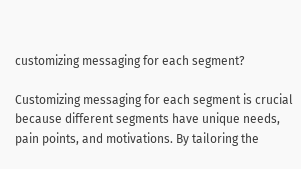customizing messaging for each segment?

Customizing messaging for each segment is crucial because different segments have unique needs, pain points, and motivations. By tailoring the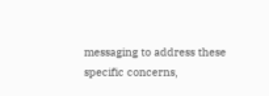messaging to address these specific concerns,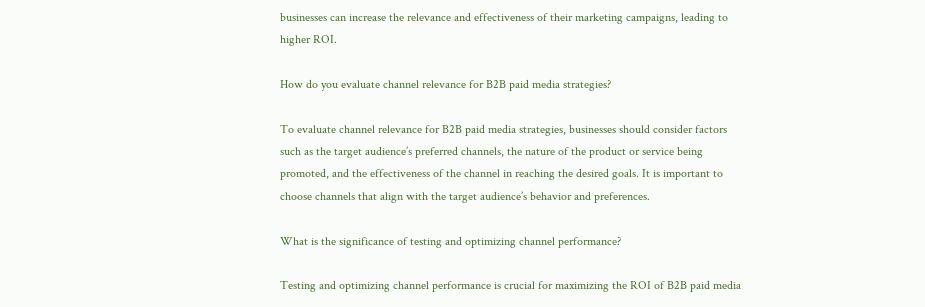businesses can increase the relevance and effectiveness of their marketing campaigns, leading to higher ROI.

How do you evaluate channel relevance for B2B paid media strategies?

To evaluate channel relevance for B2B paid media strategies, businesses should consider factors such as the target audience’s preferred channels, the nature of the product or service being promoted, and the effectiveness of the channel in reaching the desired goals. It is important to choose channels that align with the target audience’s behavior and preferences.

What is the significance of testing and optimizing channel performance?

Testing and optimizing channel performance is crucial for maximizing the ROI of B2B paid media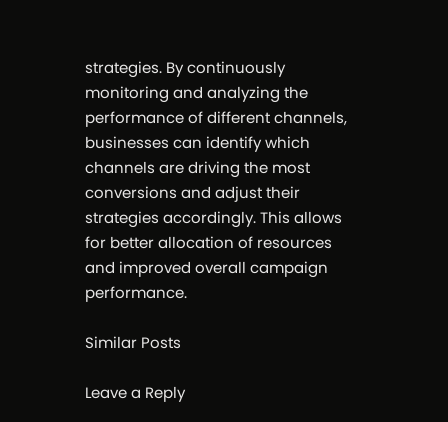strategies. By continuously monitoring and analyzing the performance of different channels, businesses can identify which channels are driving the most conversions and adjust their strategies accordingly. This allows for better allocation of resources and improved overall campaign performance.

Similar Posts

Leave a Reply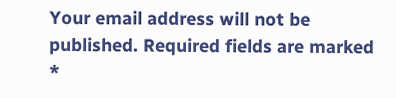Your email address will not be published. Required fields are marked *